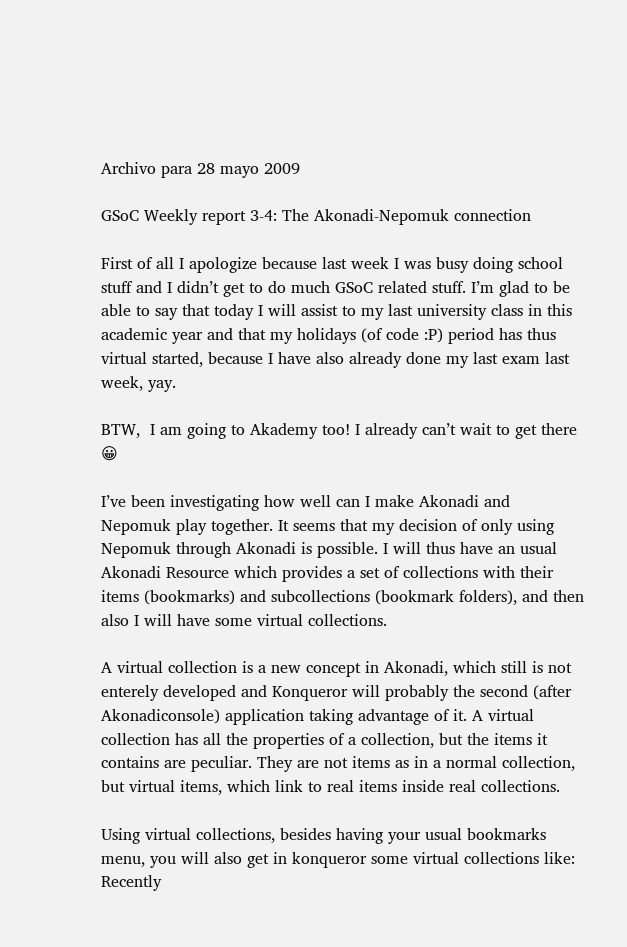Archivo para 28 mayo 2009

GSoC Weekly report 3-4: The Akonadi-Nepomuk connection

First of all I apologize because last week I was busy doing school stuff and I didn’t get to do much GSoC related stuff. I’m glad to be able to say that today I will assist to my last university class in this academic year and that my holidays (of code :P) period has thus virtual started, because I have also already done my last exam last week, yay.

BTW,  I am going to Akademy too! I already can’t wait to get there 😀

I’ve been investigating how well can I make Akonadi and Nepomuk play together. It seems that my decision of only using Nepomuk through Akonadi is possible. I will thus have an usual Akonadi Resource which provides a set of collections with their items (bookmarks) and subcollections (bookmark folders), and then also I will have some virtual collections.

A virtual collection is a new concept in Akonadi, which still is not enterely developed and Konqueror will probably the second (after Akonadiconsole) application taking advantage of it. A virtual collection has all the properties of a collection, but the items it contains are peculiar. They are not items as in a normal collection, but virtual items, which link to real items inside real collections.

Using virtual collections, besides having your usual bookmarks menu, you will also get in konqueror some virtual collections like: Recently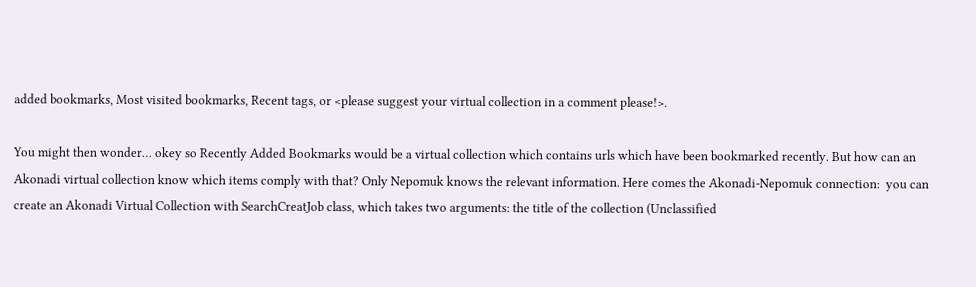added bookmarks, Most visited bookmarks, Recent tags, or <please suggest your virtual collection in a comment please!>.

You might then wonder… okey so Recently Added Bookmarks would be a virtual collection which contains urls which have been bookmarked recently. But how can an Akonadi virtual collection know which items comply with that? Only Nepomuk knows the relevant information. Here comes the Akonadi-Nepomuk connection:  you can create an Akonadi Virtual Collection with SearchCreatJob class, which takes two arguments: the title of the collection (Unclassified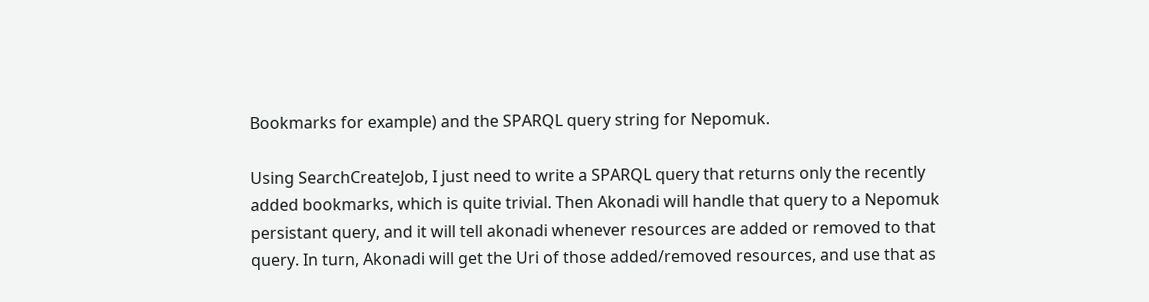Bookmarks for example) and the SPARQL query string for Nepomuk.

Using SearchCreateJob, I just need to write a SPARQL query that returns only the recently added bookmarks, which is quite trivial. Then Akonadi will handle that query to a Nepomuk persistant query, and it will tell akonadi whenever resources are added or removed to that query. In turn, Akonadi will get the Uri of those added/removed resources, and use that as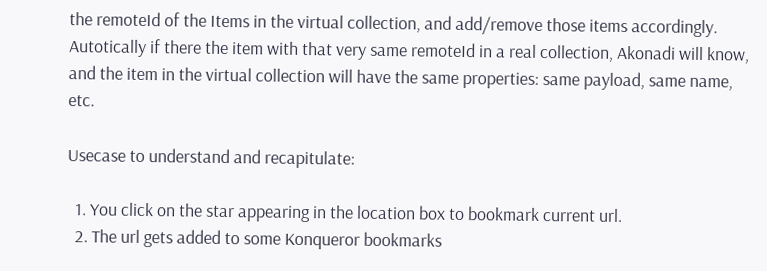the remoteId of the Items in the virtual collection, and add/remove those items accordingly. Autotically if there the item with that very same remoteId in a real collection, Akonadi will know, and the item in the virtual collection will have the same properties: same payload, same name, etc.

Usecase to understand and recapitulate:

  1. You click on the star appearing in the location box to bookmark current url.
  2. The url gets added to some Konqueror bookmarks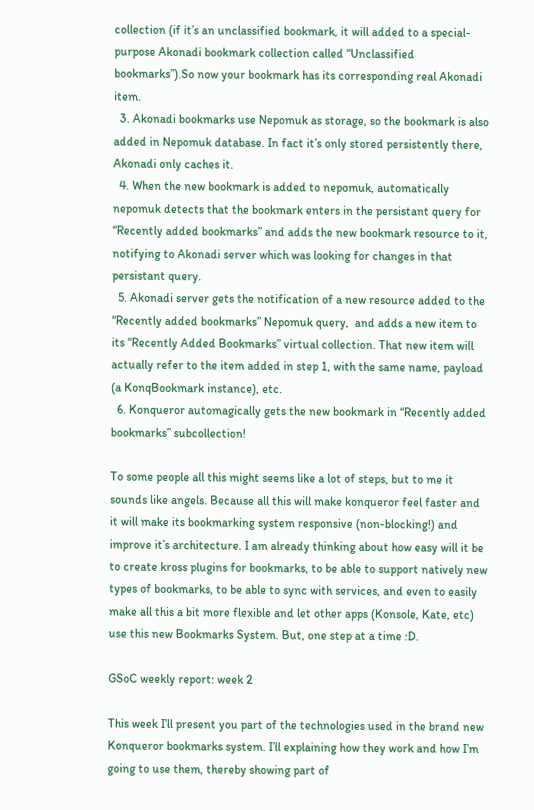collection (if it’s an unclassified bookmark, it will added to a special-purpose Akonadi bookmark collection called “Unclassified bookmarks”).So now your bookmark has its corresponding real Akonadi item.
  3. Akonadi bookmarks use Nepomuk as storage, so the bookmark is also added in Nepomuk database. In fact it’s only stored persistently there, Akonadi only caches it.
  4. When the new bookmark is added to nepomuk, automatically nepomuk detects that the bookmark enters in the persistant query for “Recently added bookmarks” and adds the new bookmark resource to it, notifying to Akonadi server which was looking for changes in that persistant query.
  5. Akonadi server gets the notification of a new resource added to the “Recently added bookmarks” Nepomuk query,  and adds a new item to its “Recently Added Bookmarks” virtual collection. That new item will actually refer to the item added in step 1, with the same name, payload (a KonqBookmark instance), etc.
  6. Konqueror automagically gets the new bookmark in “Recently added bookmarks” subcollection!

To some people all this might seems like a lot of steps, but to me it sounds like angels. Because all this will make konqueror feel faster and it will make its bookmarking system responsive (non-blocking!) and improve it’s architecture. I am already thinking about how easy will it be to create kross plugins for bookmarks, to be able to support natively new types of bookmarks, to be able to sync with services, and even to easily make all this a bit more flexible and let other apps (Konsole, Kate, etc) use this new Bookmarks System. But, one step at a time :D.

GSoC weekly report: week 2

This week I’ll present you part of the technologies used in the brand new Konqueror bookmarks system. I’ll explaining how they work and how I’m going to use them, thereby showing part of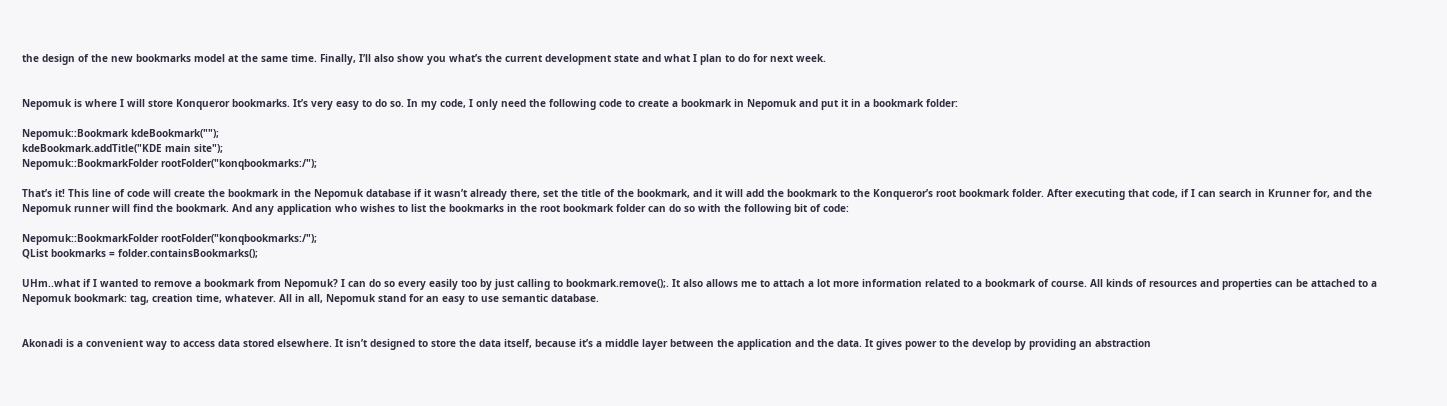the design of the new bookmarks model at the same time. Finally, I’ll also show you what’s the current development state and what I plan to do for next week.


Nepomuk is where I will store Konqueror bookmarks. It’s very easy to do so. In my code, I only need the following code to create a bookmark in Nepomuk and put it in a bookmark folder:

Nepomuk::Bookmark kdeBookmark("");
kdeBookmark.addTitle("KDE main site");
Nepomuk::BookmarkFolder rootFolder("konqbookmarks:/");

That’s it! This line of code will create the bookmark in the Nepomuk database if it wasn’t already there, set the title of the bookmark, and it will add the bookmark to the Konqueror’s root bookmark folder. After executing that code, if I can search in Krunner for, and the Nepomuk runner will find the bookmark. And any application who wishes to list the bookmarks in the root bookmark folder can do so with the following bit of code:

Nepomuk::BookmarkFolder rootFolder("konqbookmarks:/");
QList bookmarks = folder.containsBookmarks();

UHm..what if I wanted to remove a bookmark from Nepomuk? I can do so every easily too by just calling to bookmark.remove();. It also allows me to attach a lot more information related to a bookmark of course. All kinds of resources and properties can be attached to a Nepomuk bookmark: tag, creation time, whatever. All in all, Nepomuk stand for an easy to use semantic database.


Akonadi is a convenient way to access data stored elsewhere. It isn’t designed to store the data itself, because it’s a middle layer between the application and the data. It gives power to the develop by providing an abstraction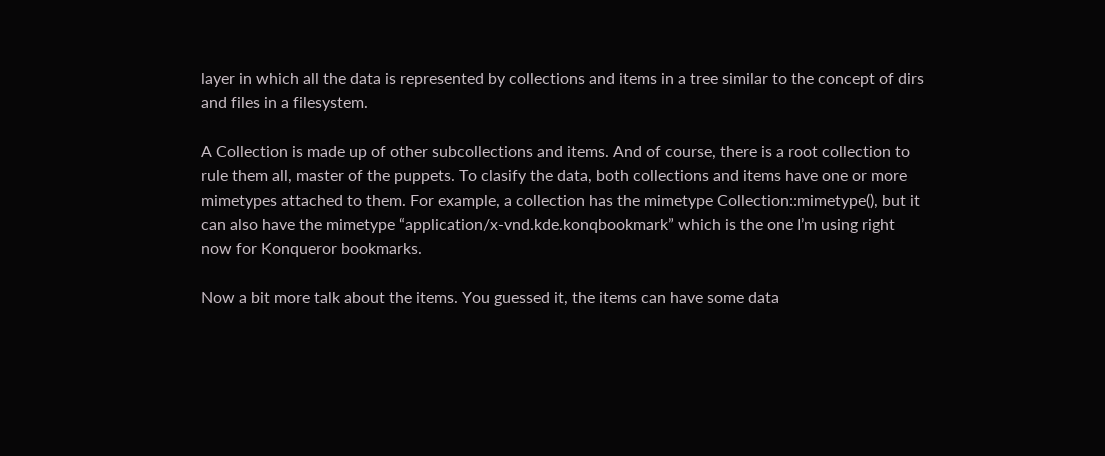layer in which all the data is represented by collections and items in a tree similar to the concept of dirs and files in a filesystem.

A Collection is made up of other subcollections and items. And of course, there is a root collection to rule them all, master of the puppets. To clasify the data, both collections and items have one or more mimetypes attached to them. For example, a collection has the mimetype Collection::mimetype(), but it can also have the mimetype “application/x-vnd.kde.konqbookmark” which is the one I’m using right now for Konqueror bookmarks.

Now a bit more talk about the items. You guessed it, the items can have some data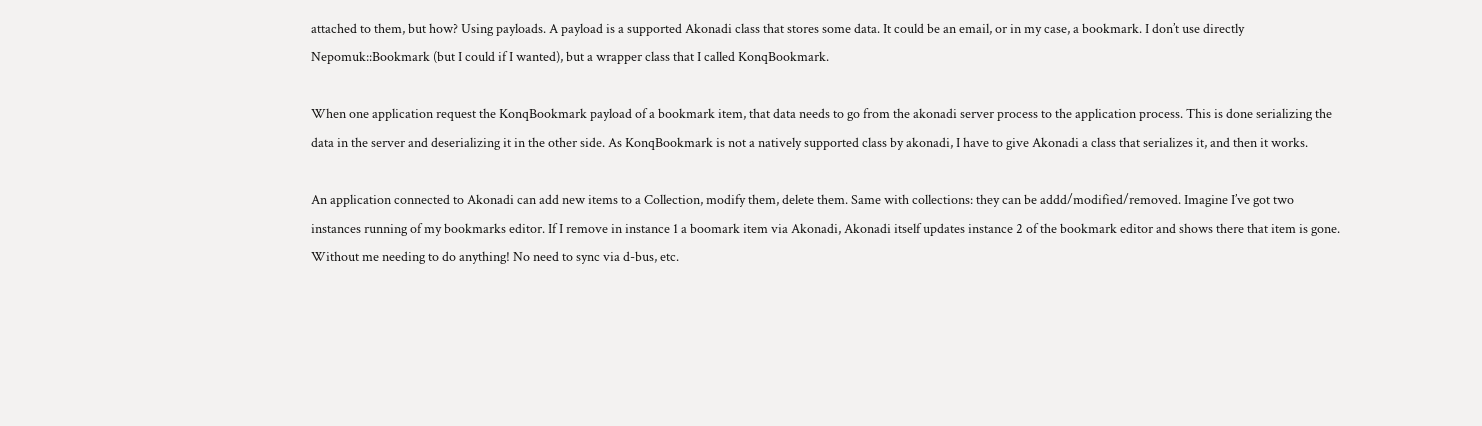attached to them, but how? Using payloads. A payload is a supported Akonadi class that stores some data. It could be an email, or in my case, a bookmark. I don’t use directly Nepomuk::Bookmark (but I could if I wanted), but a wrapper class that I called KonqBookmark.

When one application request the KonqBookmark payload of a bookmark item, that data needs to go from the akonadi server process to the application process. This is done serializing the data in the server and deserializing it in the other side. As KonqBookmark is not a natively supported class by akonadi, I have to give Akonadi a class that serializes it, and then it works.

An application connected to Akonadi can add new items to a Collection, modify them, delete them. Same with collections: they can be addd/modified/removed. Imagine I’ve got two instances running of my bookmarks editor. If I remove in instance 1 a boomark item via Akonadi, Akonadi itself updates instance 2 of the bookmark editor and shows there that item is gone. Without me needing to do anything! No need to sync via d-bus, etc.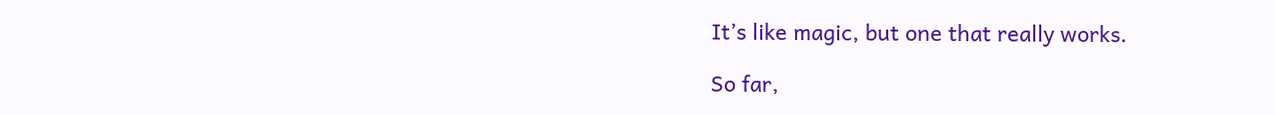It’s like magic, but one that really works.

So far,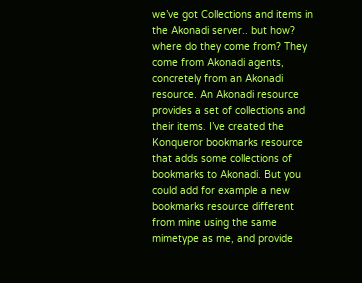we’ve got Collections and items in the Akonadi server.. but how? where do they come from? They come from Akonadi agents, concretely from an Akonadi resource. An Akonadi resource provides a set of collections and their items. I’ve created the Konqueror bookmarks resource that adds some collections of bookmarks to Akonadi. But you could add for example a new bookmarks resource different from mine using the same mimetype as me, and provide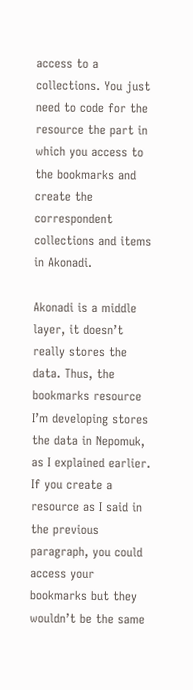access to a collections. You just need to code for the resource the part in which you access to the bookmarks and create the correspondent collections and items in Akonadi.

Akonadi is a middle layer, it doesn’t really stores the data. Thus, the bookmarks resource I’m developing stores the data in Nepomuk, as I explained earlier. If you create a resource as I said in the previous paragraph, you could access your bookmarks but they wouldn’t be the same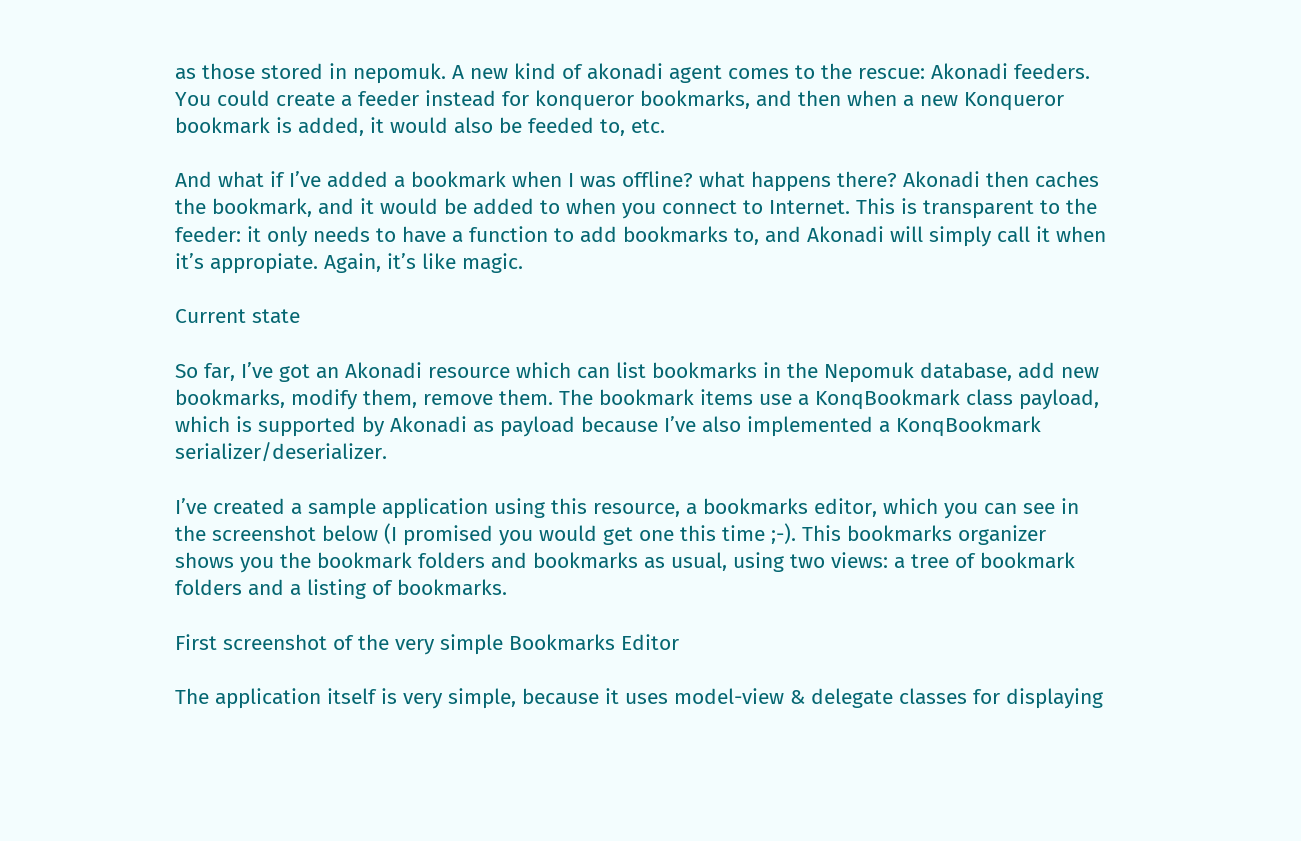as those stored in nepomuk. A new kind of akonadi agent comes to the rescue: Akonadi feeders. You could create a feeder instead for konqueror bookmarks, and then when a new Konqueror bookmark is added, it would also be feeded to, etc.

And what if I’ve added a bookmark when I was offline? what happens there? Akonadi then caches the bookmark, and it would be added to when you connect to Internet. This is transparent to the feeder: it only needs to have a function to add bookmarks to, and Akonadi will simply call it when it’s appropiate. Again, it’s like magic.

Current state

So far, I’ve got an Akonadi resource which can list bookmarks in the Nepomuk database, add new bookmarks, modify them, remove them. The bookmark items use a KonqBookmark class payload, which is supported by Akonadi as payload because I’ve also implemented a KonqBookmark serializer/deserializer.

I’ve created a sample application using this resource, a bookmarks editor, which you can see in the screenshot below (I promised you would get one this time ;-). This bookmarks organizer shows you the bookmark folders and bookmarks as usual, using two views: a tree of bookmark folders and a listing of bookmarks.

First screenshot of the very simple Bookmarks Editor

The application itself is very simple, because it uses model-view & delegate classes for displaying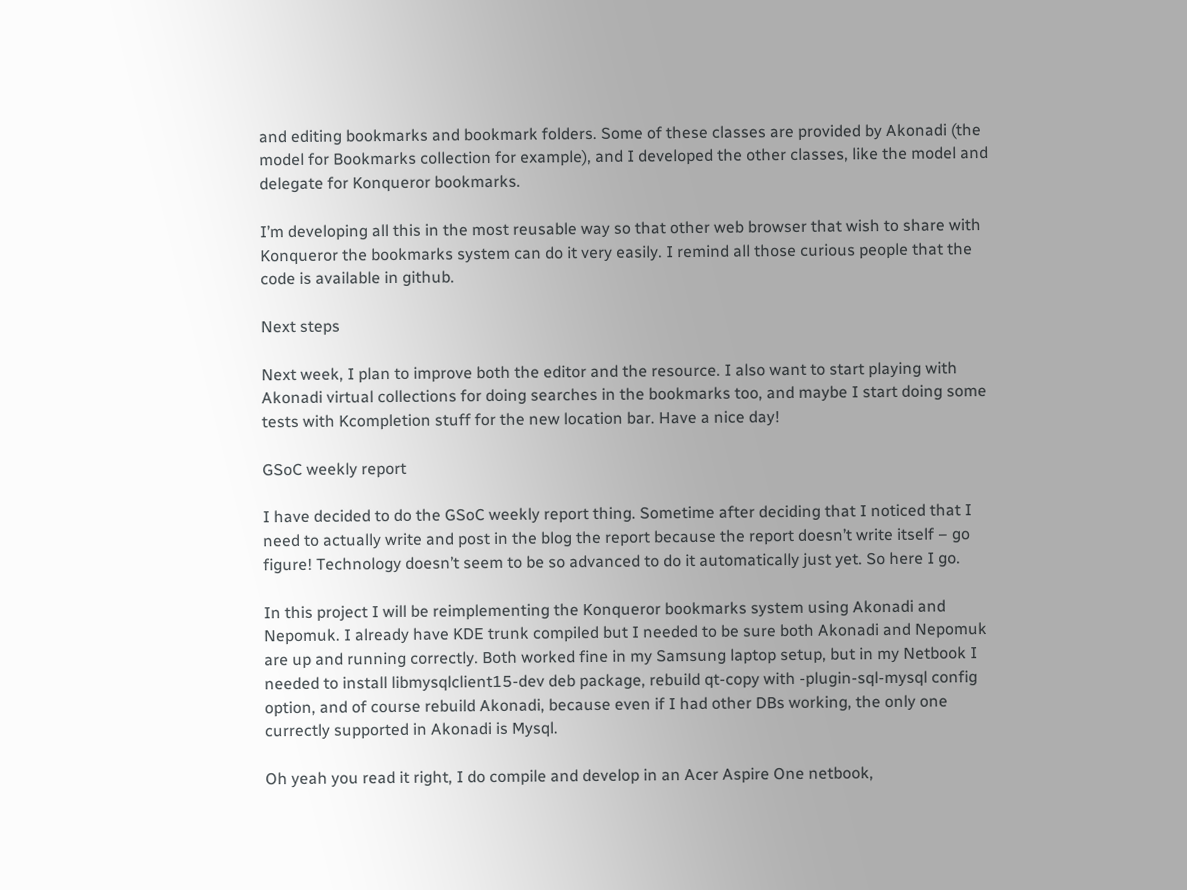and editing bookmarks and bookmark folders. Some of these classes are provided by Akonadi (the model for Bookmarks collection for example), and I developed the other classes, like the model and delegate for Konqueror bookmarks.

I’m developing all this in the most reusable way so that other web browser that wish to share with Konqueror the bookmarks system can do it very easily. I remind all those curious people that the code is available in github.

Next steps

Next week, I plan to improve both the editor and the resource. I also want to start playing with Akonadi virtual collections for doing searches in the bookmarks too, and maybe I start doing some tests with Kcompletion stuff for the new location bar. Have a nice day!

GSoC weekly report

I have decided to do the GSoC weekly report thing. Sometime after deciding that I noticed that I need to actually write and post in the blog the report because the report doesn’t write itself – go figure! Technology doesn’t seem to be so advanced to do it automatically just yet. So here I go.

In this project I will be reimplementing the Konqueror bookmarks system using Akonadi and Nepomuk. I already have KDE trunk compiled but I needed to be sure both Akonadi and Nepomuk are up and running correctly. Both worked fine in my Samsung laptop setup, but in my Netbook I needed to install libmysqlclient15-dev deb package, rebuild qt-copy with -plugin-sql-mysql config option, and of course rebuild Akonadi, because even if I had other DBs working, the only one currectly supported in Akonadi is Mysql.

Oh yeah you read it right, I do compile and develop in an Acer Aspire One netbook,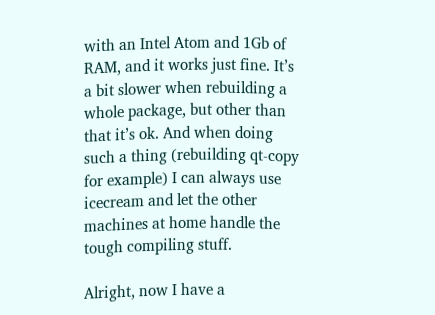with an Intel Atom and 1Gb of RAM, and it works just fine. It’s a bit slower when rebuilding a whole package, but other than that it’s ok. And when doing such a thing (rebuilding qt-copy for example) I can always use icecream and let the other machines at home handle the tough compiling stuff.

Alright, now I have a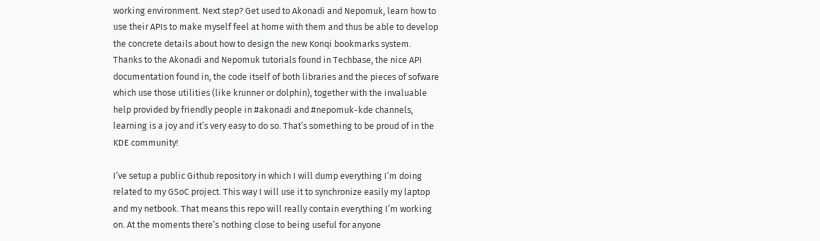working environment. Next step? Get used to Akonadi and Nepomuk, learn how to use their APIs to make myself feel at home with them and thus be able to develop the concrete details about how to design the new Konqi bookmarks system. Thanks to the Akonadi and Nepomuk tutorials found in Techbase, the nice API documentation found in, the code itself of both libraries and the pieces of sofware which use those utilities (like krunner or dolphin), together with the invaluable help provided by friendly people in #akonadi and #nepomuk-kde channels, learning is a joy and it’s very easy to do so. That’s something to be proud of in the KDE community!

I’ve setup a public Github repository in which I will dump everything I’m doing related to my GSoC project. This way I will use it to synchronize easily my laptop and my netbook. That means this repo will really contain everything I’m working on. At the moments there’s nothing close to being useful for anyone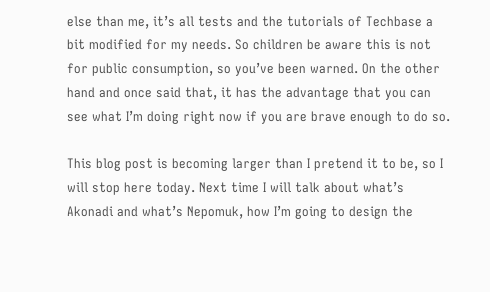else than me, it’s all tests and the tutorials of Techbase a bit modified for my needs. So children be aware this is not for public consumption, so you’ve been warned. On the other hand and once said that, it has the advantage that you can see what I’m doing right now if you are brave enough to do so.

This blog post is becoming larger than I pretend it to be, so I will stop here today. Next time I will talk about what’s Akonadi and what’s Nepomuk, how I’m going to design the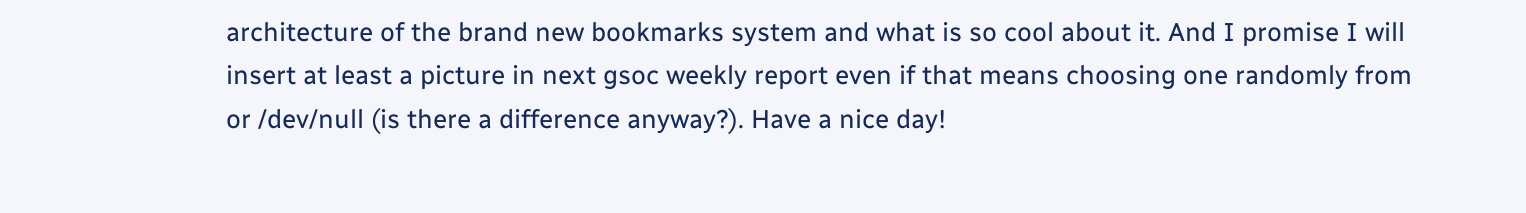architecture of the brand new bookmarks system and what is so cool about it. And I promise I will insert at least a picture in next gsoc weekly report even if that means choosing one randomly from or /dev/null (is there a difference anyway?). Have a nice day!